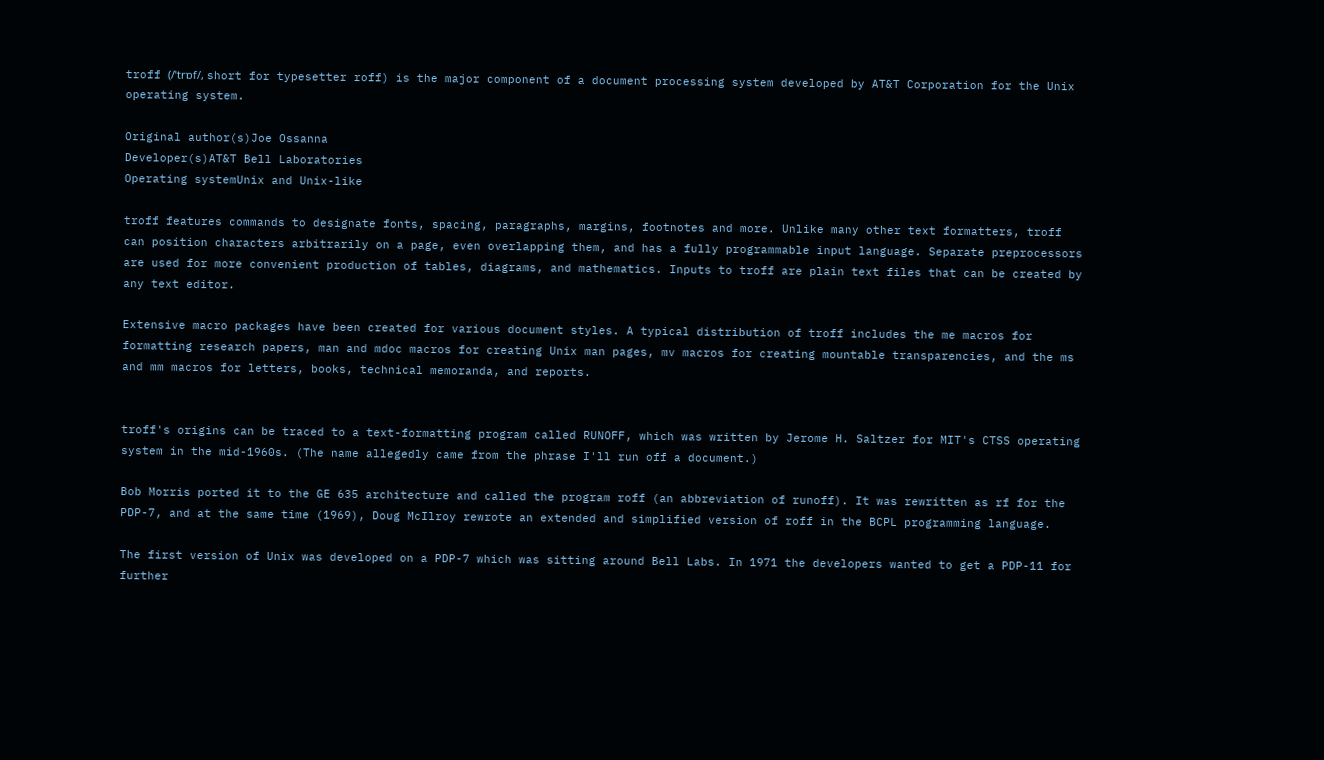troff (/ˈtrɒf/, short for typesetter roff) is the major component of a document processing system developed by AT&T Corporation for the Unix operating system.

Original author(s)Joe Ossanna
Developer(s)AT&T Bell Laboratories
Operating systemUnix and Unix-like

troff features commands to designate fonts, spacing, paragraphs, margins, footnotes and more. Unlike many other text formatters, troff can position characters arbitrarily on a page, even overlapping them, and has a fully programmable input language. Separate preprocessors are used for more convenient production of tables, diagrams, and mathematics. Inputs to troff are plain text files that can be created by any text editor.

Extensive macro packages have been created for various document styles. A typical distribution of troff includes the me macros for formatting research papers, man and mdoc macros for creating Unix man pages, mv macros for creating mountable transparencies, and the ms and mm macros for letters, books, technical memoranda, and reports.


troff's origins can be traced to a text-formatting program called RUNOFF, which was written by Jerome H. Saltzer for MIT's CTSS operating system in the mid-1960s. (The name allegedly came from the phrase I'll run off a document.)

Bob Morris ported it to the GE 635 architecture and called the program roff (an abbreviation of runoff). It was rewritten as rf for the PDP-7, and at the same time (1969), Doug McIlroy rewrote an extended and simplified version of roff in the BCPL programming language.

The first version of Unix was developed on a PDP-7 which was sitting around Bell Labs. In 1971 the developers wanted to get a PDP-11 for further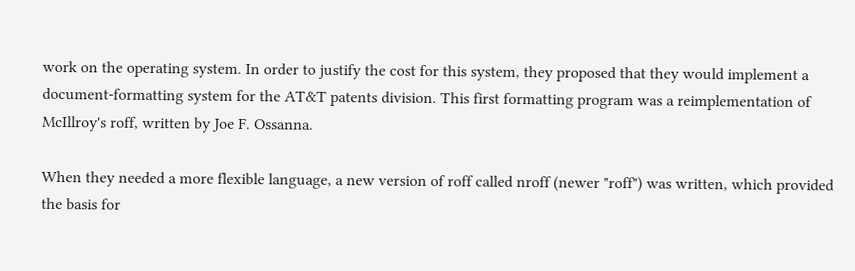work on the operating system. In order to justify the cost for this system, they proposed that they would implement a document-formatting system for the AT&T patents division. This first formatting program was a reimplementation of McIllroy's roff, written by Joe F. Ossanna.

When they needed a more flexible language, a new version of roff called nroff (newer "roff") was written, which provided the basis for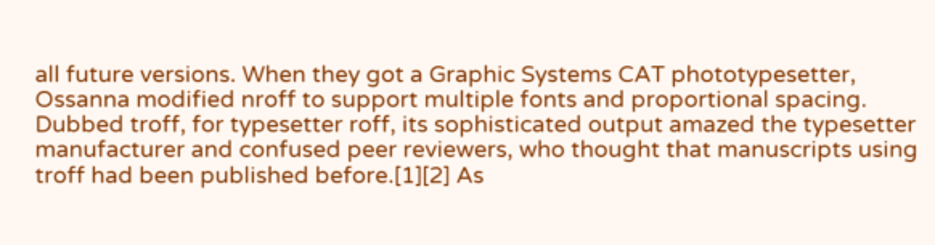all future versions. When they got a Graphic Systems CAT phototypesetter, Ossanna modified nroff to support multiple fonts and proportional spacing. Dubbed troff, for typesetter roff, its sophisticated output amazed the typesetter manufacturer and confused peer reviewers, who thought that manuscripts using troff had been published before.[1][2] As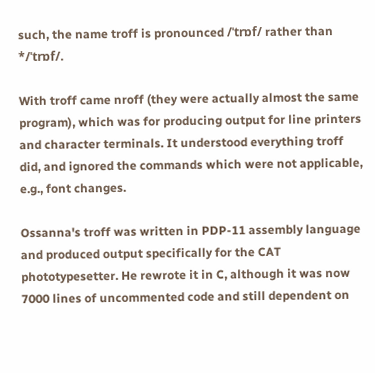such, the name troff is pronounced /ˈtrɒf/ rather than */ˈtrɒf/.

With troff came nroff (they were actually almost the same program), which was for producing output for line printers and character terminals. It understood everything troff did, and ignored the commands which were not applicable, e.g., font changes.

Ossanna's troff was written in PDP-11 assembly language and produced output specifically for the CAT phototypesetter. He rewrote it in C, although it was now 7000 lines of uncommented code and still dependent on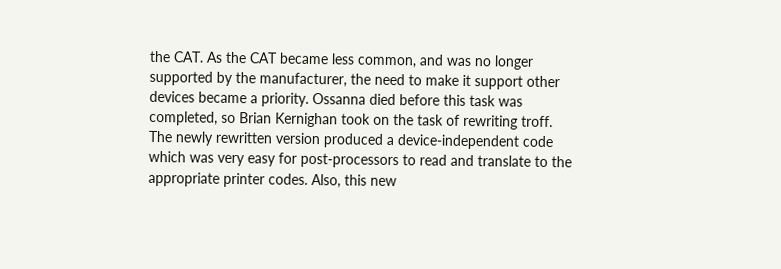the CAT. As the CAT became less common, and was no longer supported by the manufacturer, the need to make it support other devices became a priority. Ossanna died before this task was completed, so Brian Kernighan took on the task of rewriting troff. The newly rewritten version produced a device-independent code which was very easy for post-processors to read and translate to the appropriate printer codes. Also, this new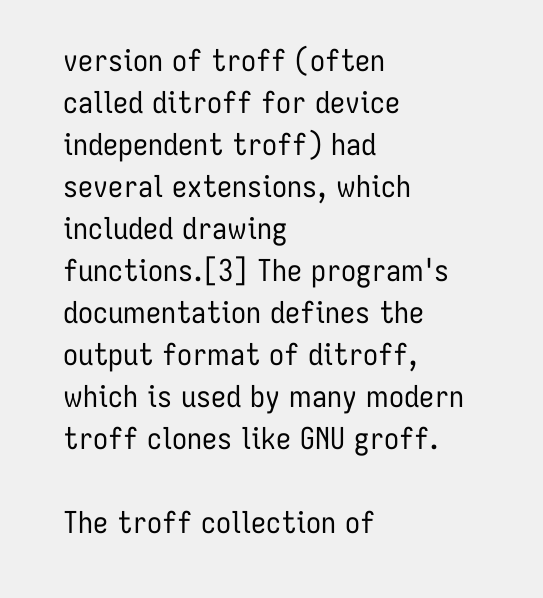version of troff (often called ditroff for device independent troff) had several extensions, which included drawing functions.[3] The program's documentation defines the output format of ditroff, which is used by many modern troff clones like GNU groff.

The troff collection of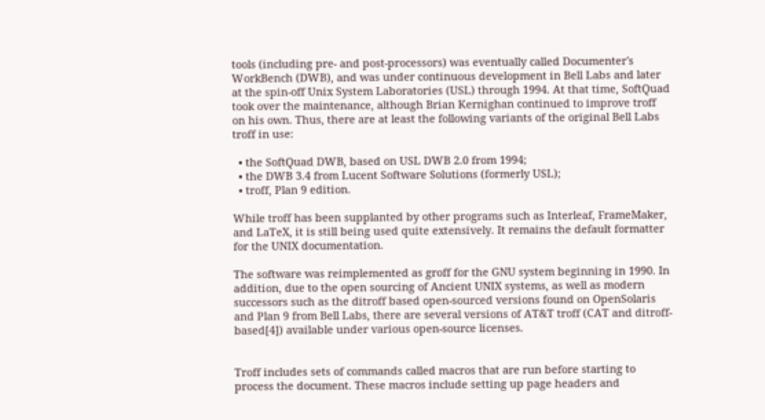tools (including pre- and post-processors) was eventually called Documenter's WorkBench (DWB), and was under continuous development in Bell Labs and later at the spin-off Unix System Laboratories (USL) through 1994. At that time, SoftQuad took over the maintenance, although Brian Kernighan continued to improve troff on his own. Thus, there are at least the following variants of the original Bell Labs troff in use:

  • the SoftQuad DWB, based on USL DWB 2.0 from 1994;
  • the DWB 3.4 from Lucent Software Solutions (formerly USL);
  • troff, Plan 9 edition.

While troff has been supplanted by other programs such as Interleaf, FrameMaker, and LaTeX, it is still being used quite extensively. It remains the default formatter for the UNIX documentation.

The software was reimplemented as groff for the GNU system beginning in 1990. In addition, due to the open sourcing of Ancient UNIX systems, as well as modern successors such as the ditroff based open-sourced versions found on OpenSolaris and Plan 9 from Bell Labs, there are several versions of AT&T troff (CAT and ditroff-based[4]) available under various open-source licenses.


Troff includes sets of commands called macros that are run before starting to process the document. These macros include setting up page headers and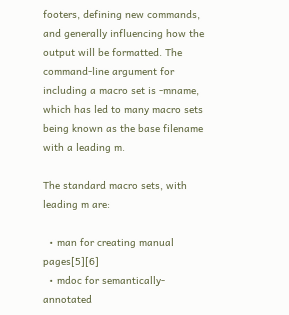footers, defining new commands, and generally influencing how the output will be formatted. The command-line argument for including a macro set is -mname, which has led to many macro sets being known as the base filename with a leading m.

The standard macro sets, with leading m are:

  • man for creating manual pages[5][6]
  • mdoc for semantically-annotated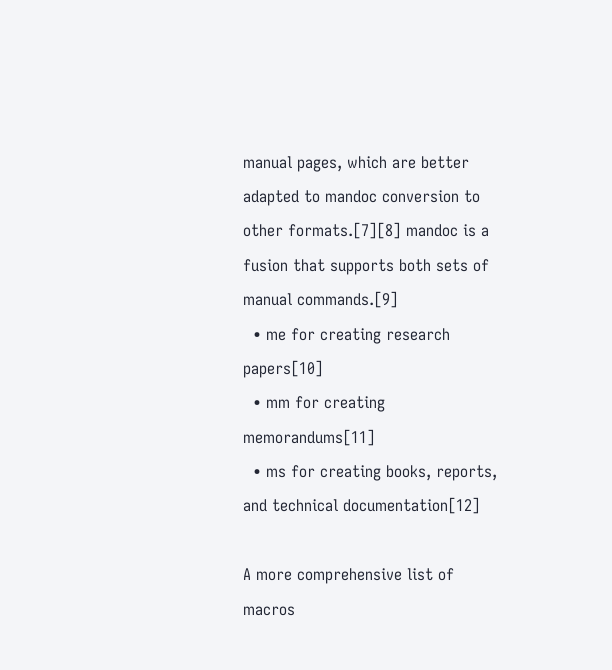manual pages, which are better adapted to mandoc conversion to other formats.[7][8] mandoc is a fusion that supports both sets of manual commands.[9]
  • me for creating research papers[10]
  • mm for creating memorandums[11]
  • ms for creating books, reports, and technical documentation[12]

A more comprehensive list of macros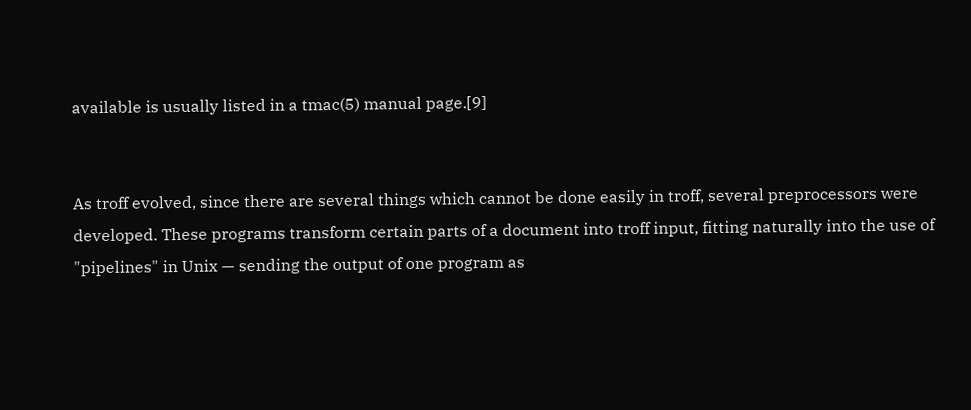available is usually listed in a tmac(5) manual page.[9]


As troff evolved, since there are several things which cannot be done easily in troff, several preprocessors were developed. These programs transform certain parts of a document into troff input, fitting naturally into the use of "pipelines" in Unix — sending the output of one program as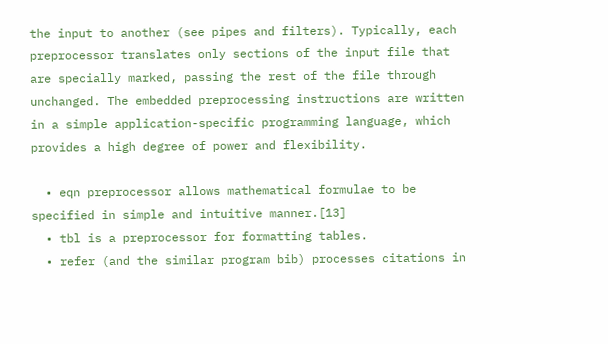the input to another (see pipes and filters). Typically, each preprocessor translates only sections of the input file that are specially marked, passing the rest of the file through unchanged. The embedded preprocessing instructions are written in a simple application-specific programming language, which provides a high degree of power and flexibility.

  • eqn preprocessor allows mathematical formulae to be specified in simple and intuitive manner.[13]
  • tbl is a preprocessor for formatting tables.
  • refer (and the similar program bib) processes citations in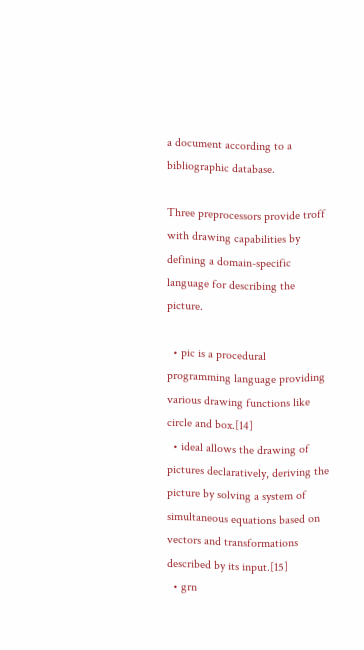a document according to a bibliographic database.

Three preprocessors provide troff with drawing capabilities by defining a domain-specific language for describing the picture.

  • pic is a procedural programming language providing various drawing functions like circle and box.[14]
  • ideal allows the drawing of pictures declaratively, deriving the picture by solving a system of simultaneous equations based on vectors and transformations described by its input.[15]
  • grn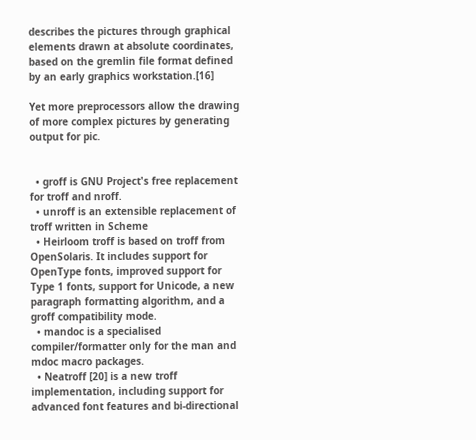describes the pictures through graphical elements drawn at absolute coordinates, based on the gremlin file format defined by an early graphics workstation.[16]

Yet more preprocessors allow the drawing of more complex pictures by generating output for pic.


  • groff is GNU Project's free replacement for troff and nroff.
  • unroff is an extensible replacement of troff written in Scheme
  • Heirloom troff is based on troff from OpenSolaris. It includes support for OpenType fonts, improved support for Type 1 fonts, support for Unicode, a new paragraph formatting algorithm, and a groff compatibility mode.
  • mandoc is a specialised compiler/formatter only for the man and mdoc macro packages.
  • Neatroff [20] is a new troff implementation, including support for advanced font features and bi-directional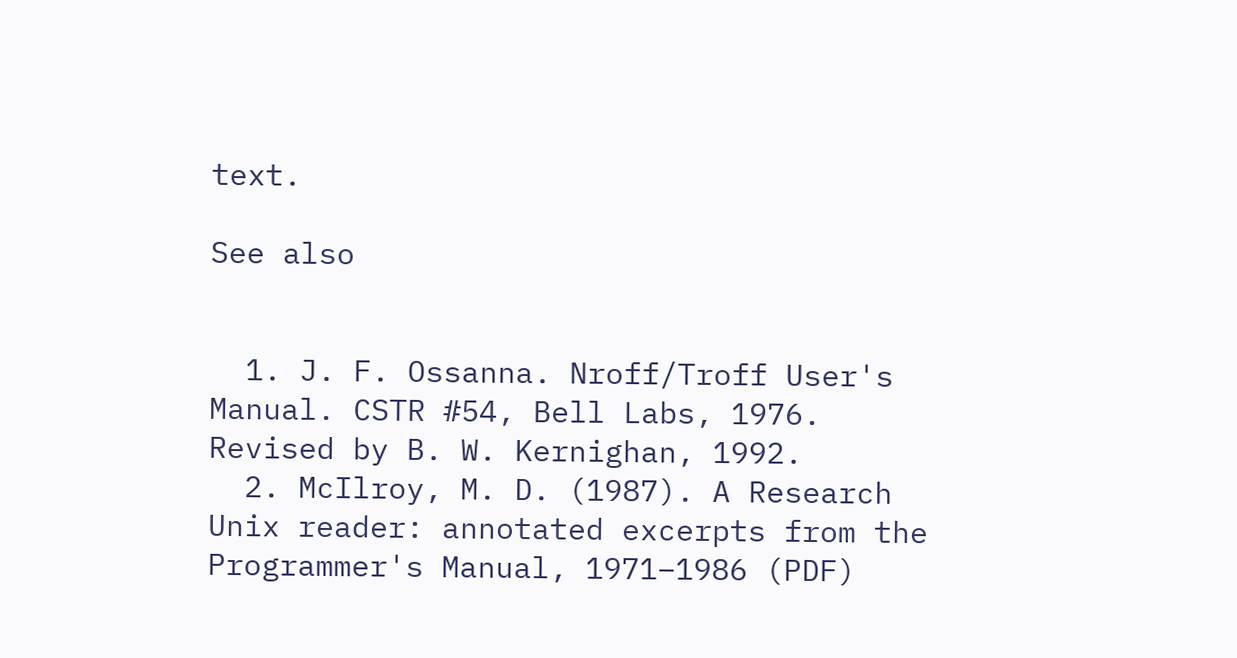text.

See also


  1. J. F. Ossanna. Nroff/Troff User's Manual. CSTR #54, Bell Labs, 1976. Revised by B. W. Kernighan, 1992.
  2. McIlroy, M. D. (1987). A Research Unix reader: annotated excerpts from the Programmer's Manual, 1971–1986 (PDF)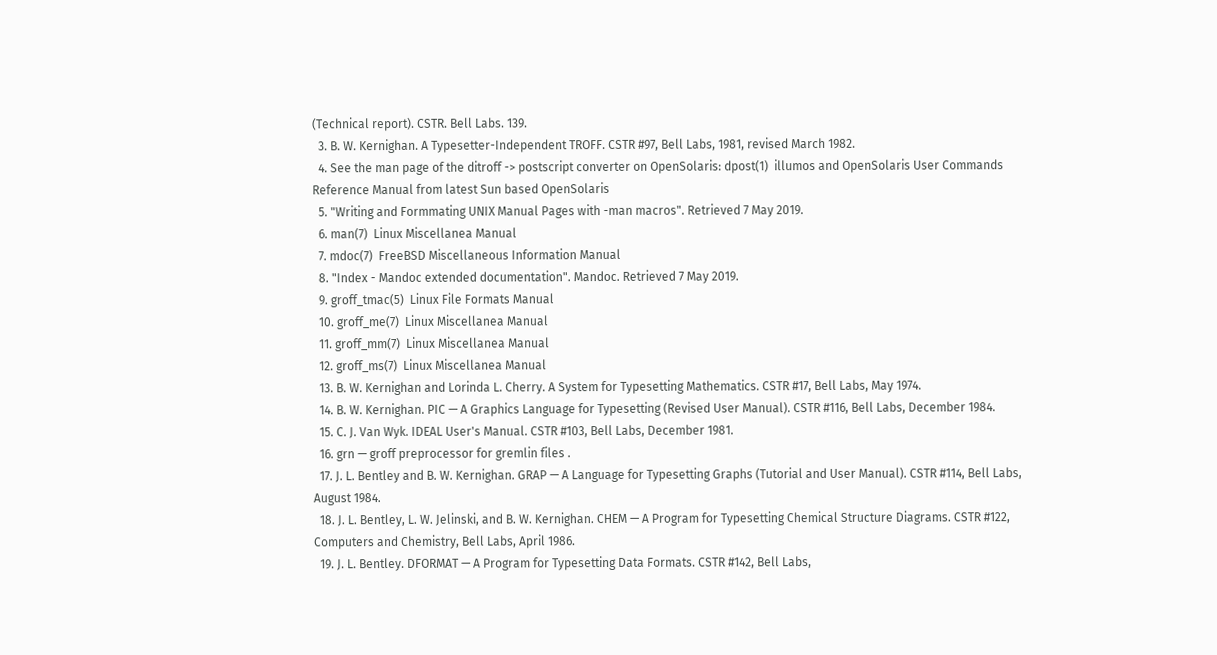(Technical report). CSTR. Bell Labs. 139.
  3. B. W. Kernighan. A Typesetter-Independent TROFF. CSTR #97, Bell Labs, 1981, revised March 1982.
  4. See the man page of the ditroff -> postscript converter on OpenSolaris: dpost(1)  illumos and OpenSolaris User Commands Reference Manual from latest Sun based OpenSolaris
  5. "Writing and Formmating UNIX Manual Pages with -man macros". Retrieved 7 May 2019.
  6. man(7)  Linux Miscellanea Manual
  7. mdoc(7)  FreeBSD Miscellaneous Information Manual
  8. "Index - Mandoc extended documentation". Mandoc. Retrieved 7 May 2019.
  9. groff_tmac(5)  Linux File Formats Manual
  10. groff_me(7)  Linux Miscellanea Manual
  11. groff_mm(7)  Linux Miscellanea Manual
  12. groff_ms(7)  Linux Miscellanea Manual
  13. B. W. Kernighan and Lorinda L. Cherry. A System for Typesetting Mathematics. CSTR #17, Bell Labs, May 1974.
  14. B. W. Kernighan. PIC — A Graphics Language for Typesetting (Revised User Manual). CSTR #116, Bell Labs, December 1984.
  15. C. J. Van Wyk. IDEAL User's Manual. CSTR #103, Bell Labs, December 1981.
  16. grn — groff preprocessor for gremlin files .
  17. J. L. Bentley and B. W. Kernighan. GRAP — A Language for Typesetting Graphs (Tutorial and User Manual). CSTR #114, Bell Labs, August 1984.
  18. J. L. Bentley, L. W. Jelinski, and B. W. Kernighan. CHEM — A Program for Typesetting Chemical Structure Diagrams. CSTR #122, Computers and Chemistry, Bell Labs, April 1986.
  19. J. L. Bentley. DFORMAT — A Program for Typesetting Data Formats. CSTR #142, Bell Labs,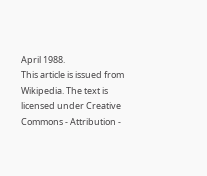April 1988.
This article is issued from Wikipedia. The text is licensed under Creative Commons - Attribution -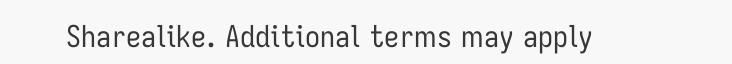Sharealike. Additional terms may apply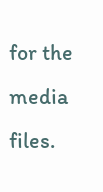for the media files.